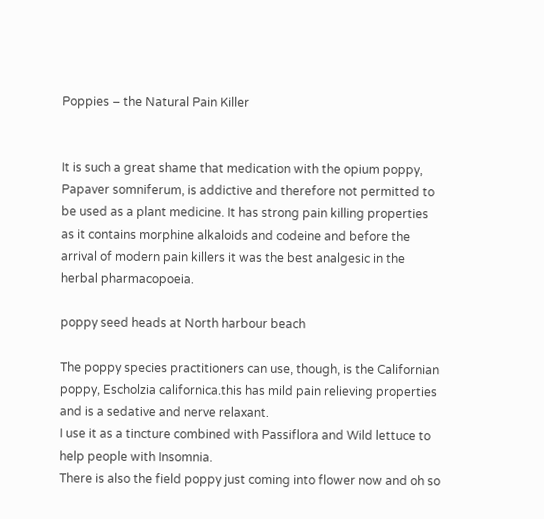Poppies – the Natural Pain Killer


It is such a great shame that medication with the opium poppy, Papaver somniferum, is addictive and therefore not permitted to be used as a plant medicine. It has strong pain killing properties as it contains morphine alkaloids and codeine and before the arrival of modern pain killers it was the best analgesic in the herbal pharmacopoeia.

poppy seed heads at North harbour beach

The poppy species practitioners can use, though, is the Californian poppy, Escholzia californica.this has mild pain relieving properties and is a sedative and nerve relaxant.
I use it as a tincture combined with Passiflora and Wild lettuce to help people with Insomnia.
There is also the field poppy just coming into flower now and oh so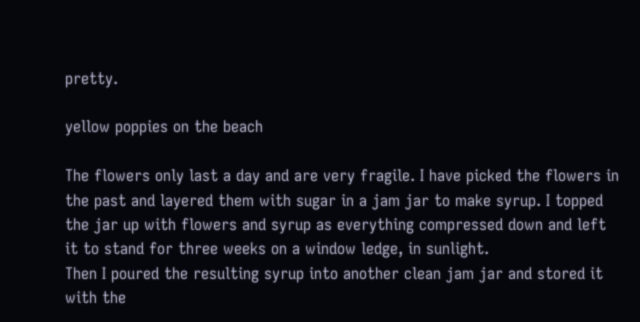pretty.

yellow poppies on the beach

The flowers only last a day and are very fragile. I have picked the flowers in the past and layered them with sugar in a jam jar to make syrup. I topped the jar up with flowers and syrup as everything compressed down and left it to stand for three weeks on a window ledge, in sunlight.
Then I poured the resulting syrup into another clean jam jar and stored it with the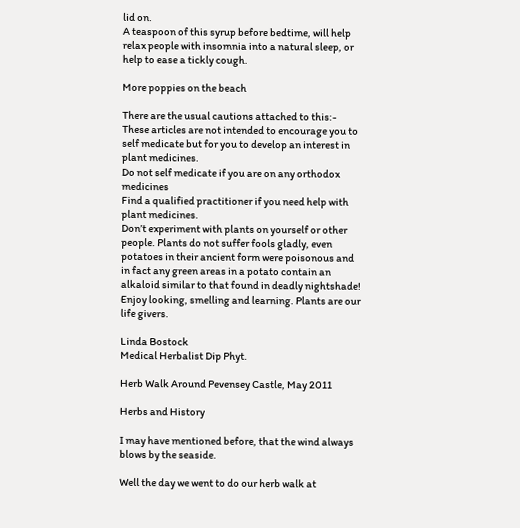lid on.
A teaspoon of this syrup before bedtime, will help relax people with insomnia into a natural sleep, or help to ease a tickly cough.

More poppies on the beach

There are the usual cautions attached to this:-
These articles are not intended to encourage you to self medicate but for you to develop an interest in plant medicines.
Do not self medicate if you are on any orthodox medicines
Find a qualified practitioner if you need help with plant medicines.
Don’t experiment with plants on yourself or other people. Plants do not suffer fools gladly, even potatoes in their ancient form were poisonous and in fact any green areas in a potato contain an alkaloid similar to that found in deadly nightshade!
Enjoy looking, smelling and learning. Plants are our life givers.

Linda Bostock
Medical Herbalist Dip Phyt.

Herb Walk Around Pevensey Castle, May 2011

Herbs and History

I may have mentioned before, that the wind always blows by the seaside.

Well the day we went to do our herb walk at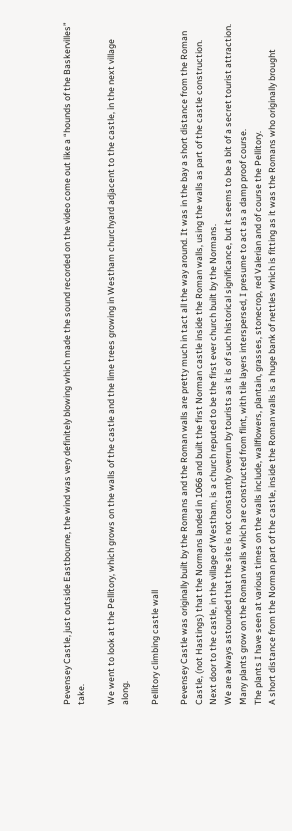Pevensey Castle, just outside Eastbourne, the wind was very definitely blowing which made the sound recorded on the video come out like a “hounds of the Baskervilles” take.

We went to look at the Pellitory, which grows on the walls of the castle and the lime trees growing in Westham churchyard adjacent to the castle, in the next village along.

Pellitory climbing castle wall

Pevensey Castle was originally built by the Romans and the Roman walls are pretty much in tact all the way around. It was in the bay a short distance from the Roman Castle, (not Hastings) that the Normans landed in 1066 and built the first Norman castle inside the Roman walls, using the walls as part of the castle construction. Next door to the castle, in the village of Westham, is a church reputed to be the first ever church built by the Normans.
We are always astounded that the site is not constantly overrun by tourists as it is of such historical significance, but it seems to be a bit of a secret tourist attraction.
Many plants grow on the Roman walls which are constructed from flint, with tile layers interspersed, I presume to act as a damp proof course.
The plants I have seen at various times on the walls include, wallflowers, plantain, grasses, stonecrop, red Valerian and of course the Pellitory.
A short distance from the Norman part of the castle, inside the Roman walls is a huge bank of nettles which is fitting as it was the Romans who originally brought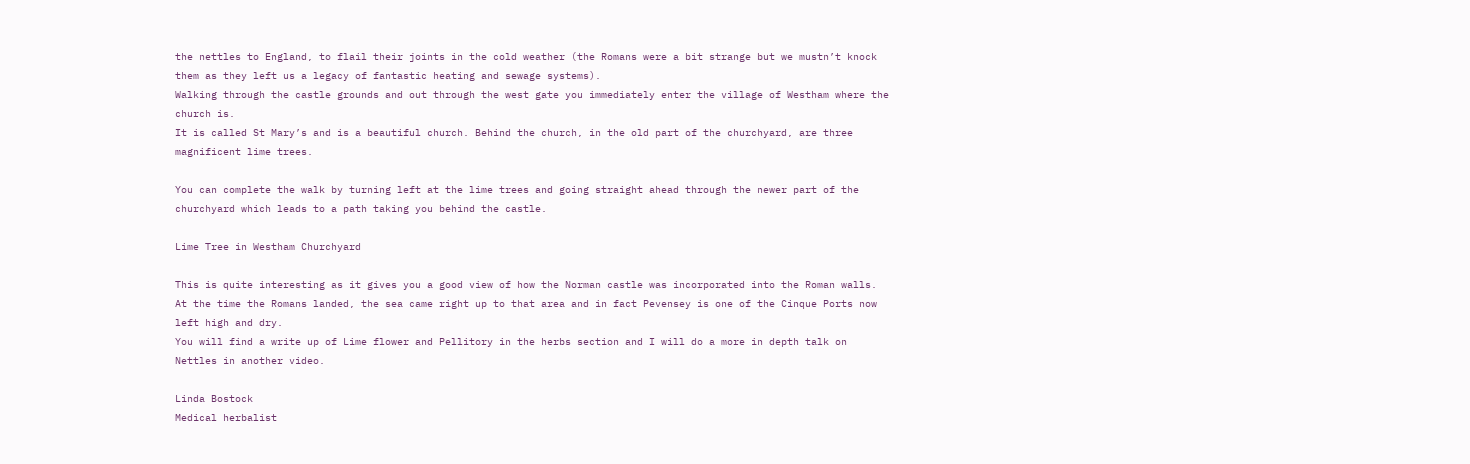the nettles to England, to flail their joints in the cold weather (the Romans were a bit strange but we mustn’t knock them as they left us a legacy of fantastic heating and sewage systems).
Walking through the castle grounds and out through the west gate you immediately enter the village of Westham where the church is.
It is called St Mary’s and is a beautiful church. Behind the church, in the old part of the churchyard, are three magnificent lime trees.

You can complete the walk by turning left at the lime trees and going straight ahead through the newer part of the churchyard which leads to a path taking you behind the castle.

Lime Tree in Westham Churchyard

This is quite interesting as it gives you a good view of how the Norman castle was incorporated into the Roman walls. At the time the Romans landed, the sea came right up to that area and in fact Pevensey is one of the Cinque Ports now left high and dry.
You will find a write up of Lime flower and Pellitory in the herbs section and I will do a more in depth talk on Nettles in another video.

Linda Bostock
Medical herbalist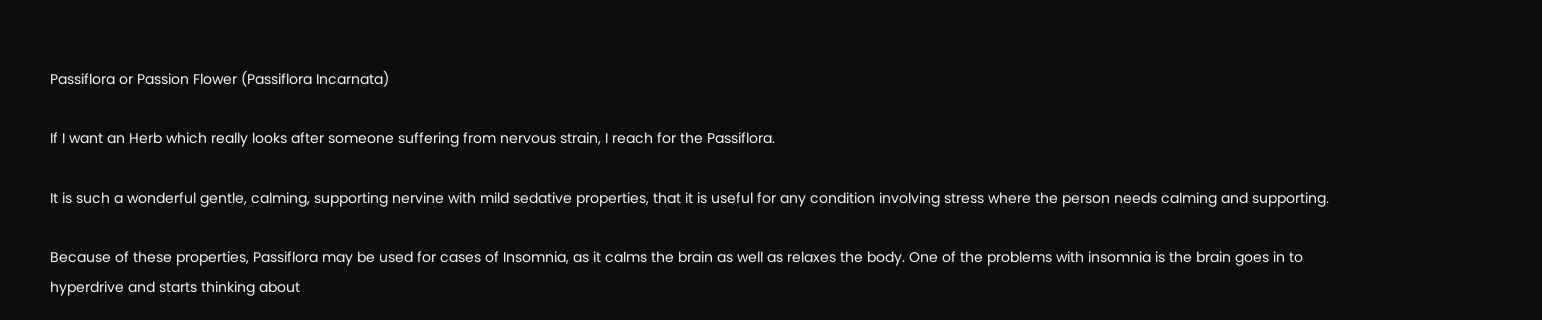Passiflora or Passion Flower (Passiflora Incarnata)

If I want an Herb which really looks after someone suffering from nervous strain, I reach for the Passiflora.

It is such a wonderful gentle, calming, supporting nervine with mild sedative properties, that it is useful for any condition involving stress where the person needs calming and supporting.

Because of these properties, Passiflora may be used for cases of Insomnia, as it calms the brain as well as relaxes the body. One of the problems with insomnia is the brain goes in to hyperdrive and starts thinking about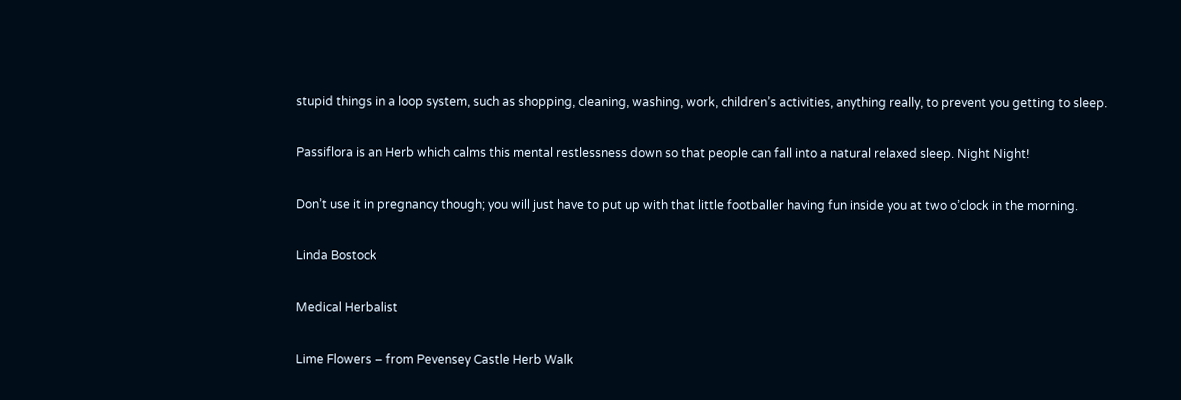stupid things in a loop system, such as shopping, cleaning, washing, work, children’s activities, anything really, to prevent you getting to sleep.

Passiflora is an Herb which calms this mental restlessness down so that people can fall into a natural relaxed sleep. Night Night!

Don’t use it in pregnancy though; you will just have to put up with that little footballer having fun inside you at two o’clock in the morning.

Linda Bostock

Medical Herbalist

Lime Flowers – from Pevensey Castle Herb Walk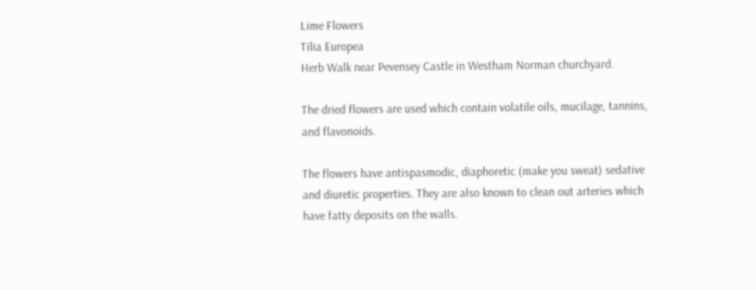Lime Flowers
Tilia Europea
Herb Walk near Pevensey Castle in Westham Norman churchyard.

The dried flowers are used which contain volatile oils, mucilage, tannins, and flavonoids.

The flowers have antispasmodic, diaphoretic (make you sweat) sedative and diuretic properties. They are also known to clean out arteries which have fatty deposits on the walls.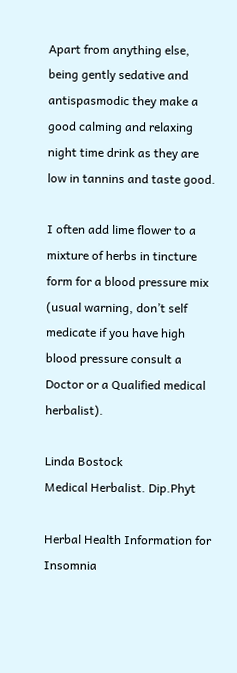Apart from anything else, being gently sedative and antispasmodic they make a good calming and relaxing night time drink as they are low in tannins and taste good.

I often add lime flower to a mixture of herbs in tincture form for a blood pressure mix (usual warning, don’t self medicate if you have high blood pressure consult a Doctor or a Qualified medical herbalist).

Linda Bostock
Medical Herbalist. Dip.Phyt

Herbal Health Information for Insomnia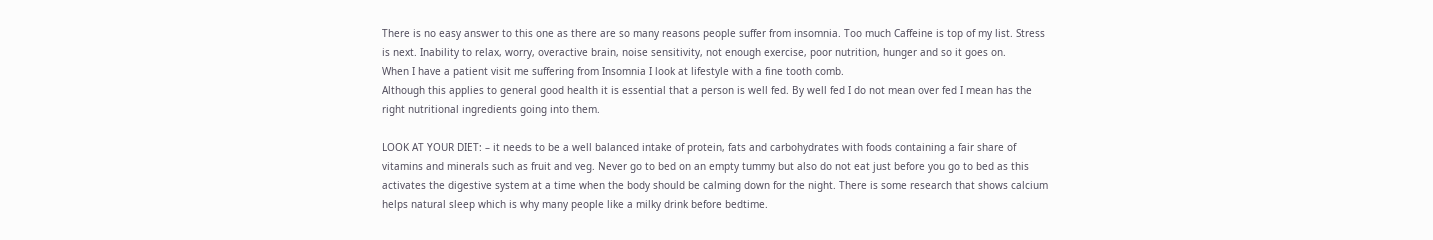There is no easy answer to this one as there are so many reasons people suffer from insomnia. Too much Caffeine is top of my list. Stress is next. Inability to relax, worry, overactive brain, noise sensitivity, not enough exercise, poor nutrition, hunger and so it goes on.
When I have a patient visit me suffering from Insomnia I look at lifestyle with a fine tooth comb.
Although this applies to general good health it is essential that a person is well fed. By well fed I do not mean over fed I mean has the right nutritional ingredients going into them.

LOOK AT YOUR DIET: – it needs to be a well balanced intake of protein, fats and carbohydrates with foods containing a fair share of vitamins and minerals such as fruit and veg. Never go to bed on an empty tummy but also do not eat just before you go to bed as this activates the digestive system at a time when the body should be calming down for the night. There is some research that shows calcium helps natural sleep which is why many people like a milky drink before bedtime.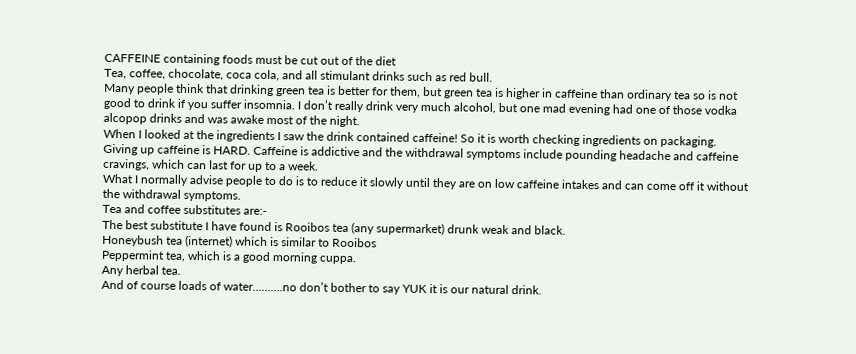CAFFEINE containing foods must be cut out of the diet
Tea, coffee, chocolate, coca cola, and all stimulant drinks such as red bull.
Many people think that drinking green tea is better for them, but green tea is higher in caffeine than ordinary tea so is not good to drink if you suffer insomnia. I don’t really drink very much alcohol, but one mad evening had one of those vodka alcopop drinks and was awake most of the night.
When I looked at the ingredients I saw the drink contained caffeine! So it is worth checking ingredients on packaging.
Giving up caffeine is HARD. Caffeine is addictive and the withdrawal symptoms include pounding headache and caffeine cravings, which can last for up to a week.
What I normally advise people to do is to reduce it slowly until they are on low caffeine intakes and can come off it without the withdrawal symptoms.
Tea and coffee substitutes are:-
The best substitute I have found is Rooibos tea (any supermarket) drunk weak and black.
Honeybush tea (internet) which is similar to Rooibos
Peppermint tea, which is a good morning cuppa.
Any herbal tea.
And of course loads of water……….no don’t bother to say YUK it is our natural drink.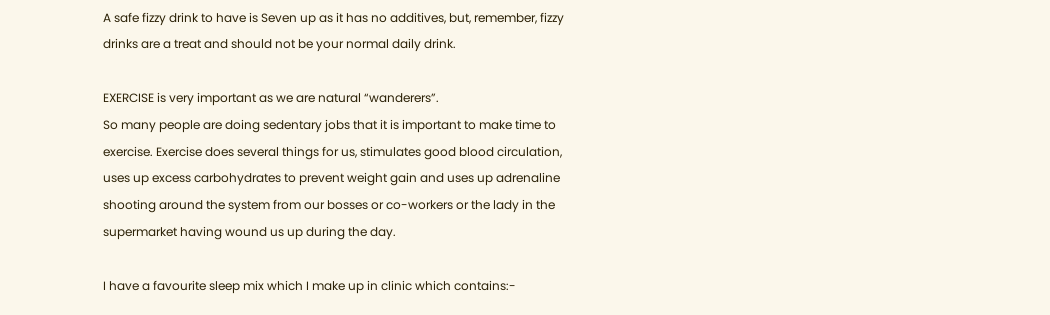A safe fizzy drink to have is Seven up as it has no additives, but, remember, fizzy drinks are a treat and should not be your normal daily drink.

EXERCISE is very important as we are natural “wanderers”.
So many people are doing sedentary jobs that it is important to make time to exercise. Exercise does several things for us, stimulates good blood circulation, uses up excess carbohydrates to prevent weight gain and uses up adrenaline shooting around the system from our bosses or co-workers or the lady in the supermarket having wound us up during the day.

I have a favourite sleep mix which I make up in clinic which contains:-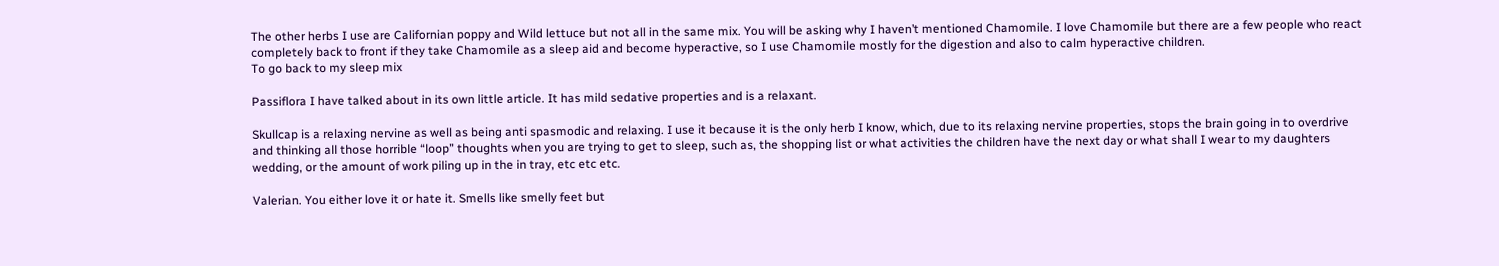The other herbs I use are Californian poppy and Wild lettuce but not all in the same mix. You will be asking why I haven’t mentioned Chamomile. I love Chamomile but there are a few people who react completely back to front if they take Chamomile as a sleep aid and become hyperactive, so I use Chamomile mostly for the digestion and also to calm hyperactive children.
To go back to my sleep mix

Passiflora I have talked about in its own little article. It has mild sedative properties and is a relaxant.

Skullcap is a relaxing nervine as well as being anti spasmodic and relaxing. I use it because it is the only herb I know, which, due to its relaxing nervine properties, stops the brain going in to overdrive and thinking all those horrible “loop” thoughts when you are trying to get to sleep, such as, the shopping list or what activities the children have the next day or what shall I wear to my daughters wedding, or the amount of work piling up in the in tray, etc etc etc.

Valerian. You either love it or hate it. Smells like smelly feet but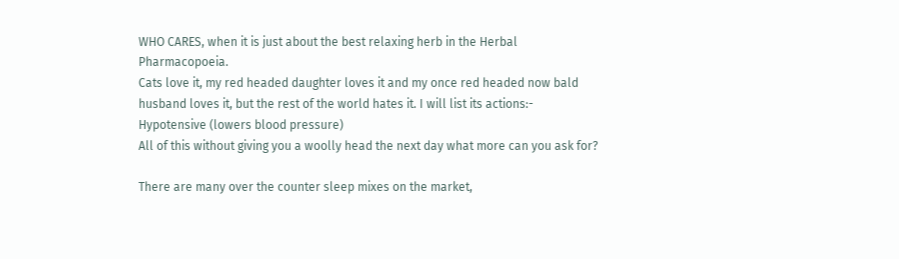WHO CARES, when it is just about the best relaxing herb in the Herbal Pharmacopoeia.
Cats love it, my red headed daughter loves it and my once red headed now bald husband loves it, but the rest of the world hates it. I will list its actions:-
Hypotensive (lowers blood pressure)
All of this without giving you a woolly head the next day what more can you ask for?

There are many over the counter sleep mixes on the market,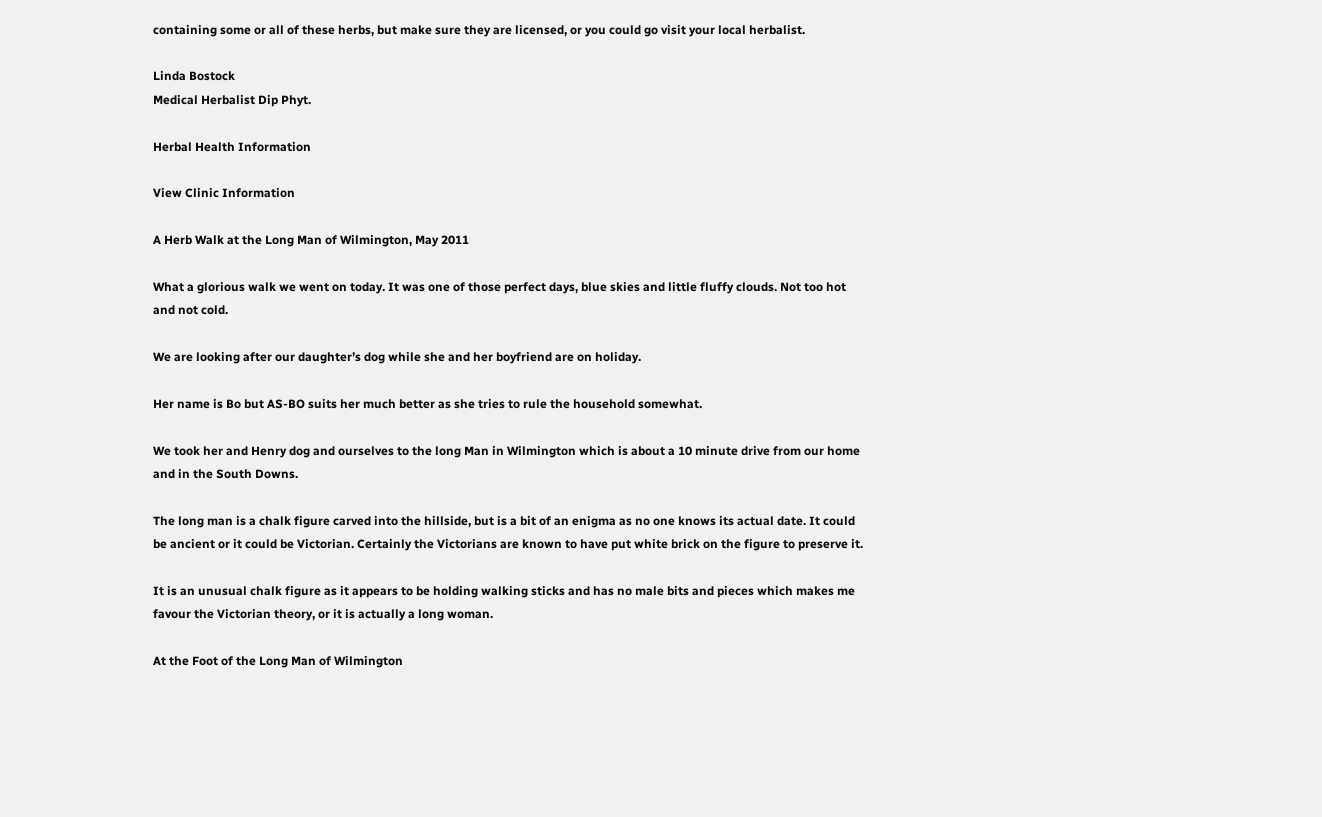containing some or all of these herbs, but make sure they are licensed, or you could go visit your local herbalist.

Linda Bostock
Medical Herbalist Dip Phyt.

Herbal Health Information

View Clinic Information

A Herb Walk at the Long Man of Wilmington, May 2011

What a glorious walk we went on today. It was one of those perfect days, blue skies and little fluffy clouds. Not too hot and not cold.

We are looking after our daughter’s dog while she and her boyfriend are on holiday.

Her name is Bo but AS-BO suits her much better as she tries to rule the household somewhat.

We took her and Henry dog and ourselves to the long Man in Wilmington which is about a 10 minute drive from our home and in the South Downs.

The long man is a chalk figure carved into the hillside, but is a bit of an enigma as no one knows its actual date. It could be ancient or it could be Victorian. Certainly the Victorians are known to have put white brick on the figure to preserve it.

It is an unusual chalk figure as it appears to be holding walking sticks and has no male bits and pieces which makes me favour the Victorian theory, or it is actually a long woman.

At the Foot of the Long Man of Wilmington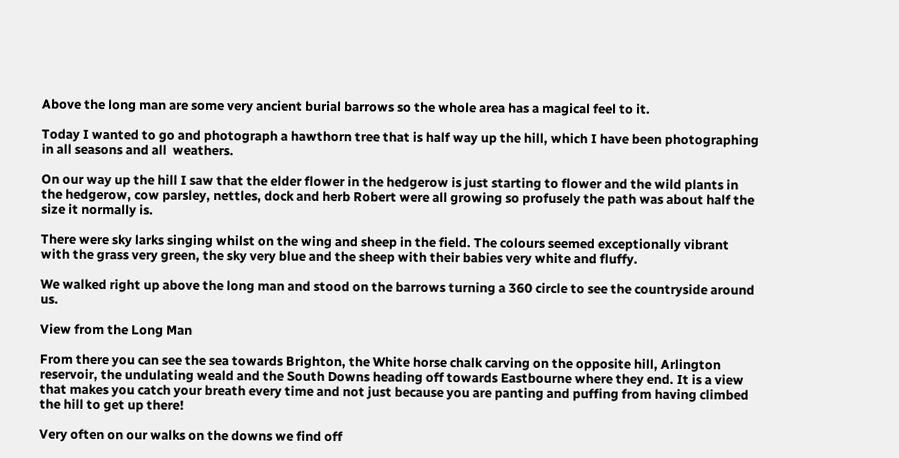Above the long man are some very ancient burial barrows so the whole area has a magical feel to it.

Today I wanted to go and photograph a hawthorn tree that is half way up the hill, which I have been photographing in all seasons and all  weathers.

On our way up the hill I saw that the elder flower in the hedgerow is just starting to flower and the wild plants in the hedgerow, cow parsley, nettles, dock and herb Robert were all growing so profusely the path was about half the size it normally is.

There were sky larks singing whilst on the wing and sheep in the field. The colours seemed exceptionally vibrant with the grass very green, the sky very blue and the sheep with their babies very white and fluffy.

We walked right up above the long man and stood on the barrows turning a 360 circle to see the countryside around us.

View from the Long Man

From there you can see the sea towards Brighton, the White horse chalk carving on the opposite hill, Arlington reservoir, the undulating weald and the South Downs heading off towards Eastbourne where they end. It is a view that makes you catch your breath every time and not just because you are panting and puffing from having climbed the hill to get up there!

Very often on our walks on the downs we find off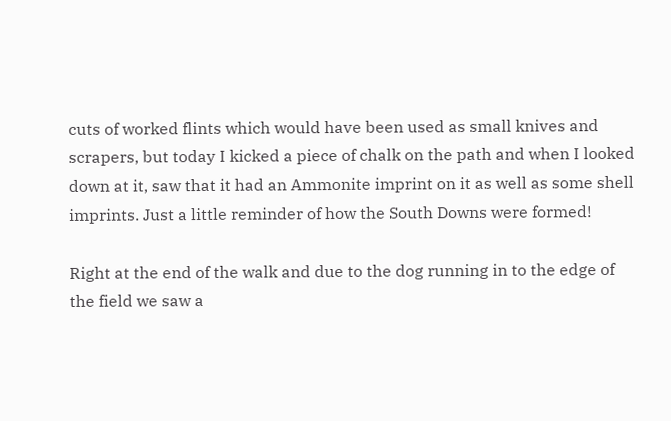cuts of worked flints which would have been used as small knives and scrapers, but today I kicked a piece of chalk on the path and when I looked down at it, saw that it had an Ammonite imprint on it as well as some shell imprints. Just a little reminder of how the South Downs were formed!

Right at the end of the walk and due to the dog running in to the edge of the field we saw a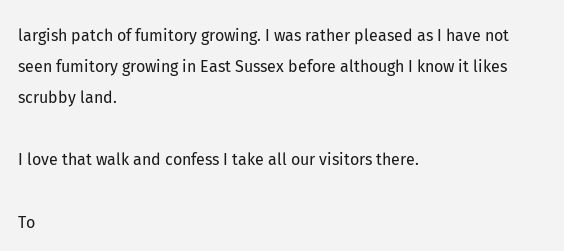largish patch of fumitory growing. I was rather pleased as I have not seen fumitory growing in East Sussex before although I know it likes scrubby land.

I love that walk and confess I take all our visitors there.

To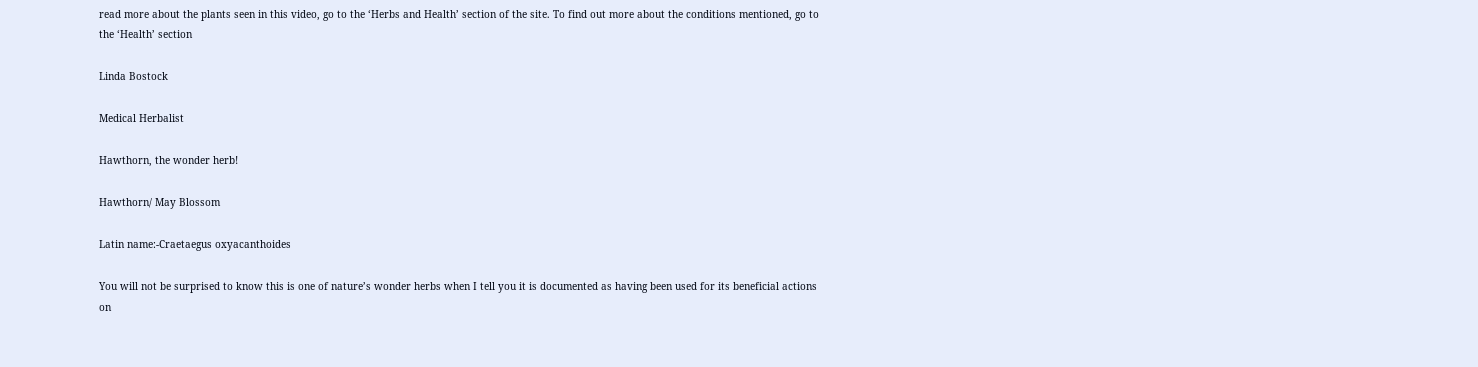read more about the plants seen in this video, go to the ‘Herbs and Health’ section of the site. To find out more about the conditions mentioned, go to the ‘Health’ section

Linda Bostock

Medical Herbalist

Hawthorn, the wonder herb!

Hawthorn/ May Blossom

Latin name:-Craetaegus oxyacanthoides

You will not be surprised to know this is one of nature’s wonder herbs when I tell you it is documented as having been used for its beneficial actions on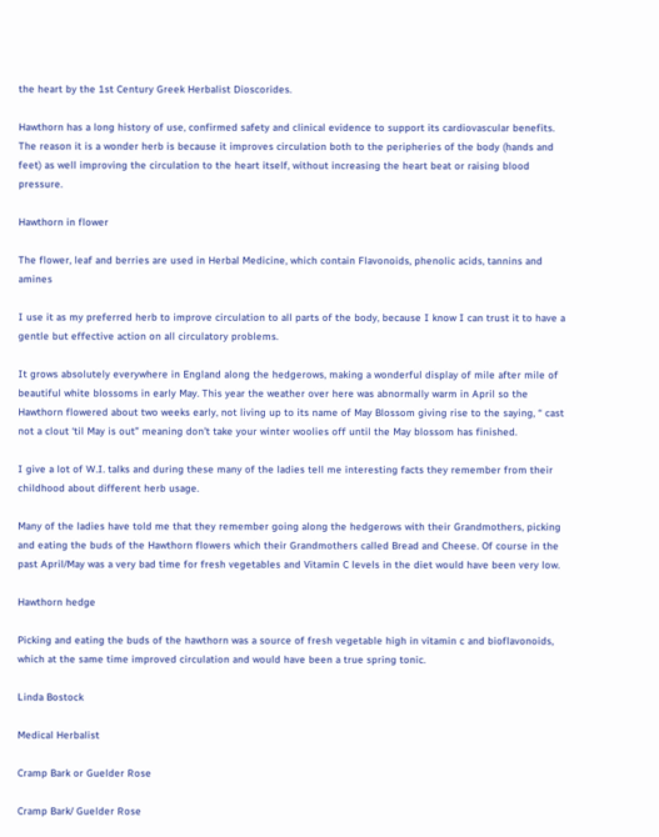the heart by the 1st Century Greek Herbalist Dioscorides.

Hawthorn has a long history of use, confirmed safety and clinical evidence to support its cardiovascular benefits. The reason it is a wonder herb is because it improves circulation both to the peripheries of the body (hands and feet) as well improving the circulation to the heart itself, without increasing the heart beat or raising blood pressure.

Hawthorn in flower

The flower, leaf and berries are used in Herbal Medicine, which contain Flavonoids, phenolic acids, tannins and amines

I use it as my preferred herb to improve circulation to all parts of the body, because I know I can trust it to have a gentle but effective action on all circulatory problems.

It grows absolutely everywhere in England along the hedgerows, making a wonderful display of mile after mile of beautiful white blossoms in early May. This year the weather over here was abnormally warm in April so the Hawthorn flowered about two weeks early, not living up to its name of May Blossom giving rise to the saying, “ cast not a clout ‘til May is out” meaning don’t take your winter woolies off until the May blossom has finished.

I give a lot of W.I. talks and during these many of the ladies tell me interesting facts they remember from their childhood about different herb usage.

Many of the ladies have told me that they remember going along the hedgerows with their Grandmothers, picking and eating the buds of the Hawthorn flowers which their Grandmothers called Bread and Cheese. Of course in the past April/May was a very bad time for fresh vegetables and Vitamin C levels in the diet would have been very low.

Hawthorn hedge

Picking and eating the buds of the hawthorn was a source of fresh vegetable high in vitamin c and bioflavonoids, which at the same time improved circulation and would have been a true spring tonic.

Linda Bostock

Medical Herbalist

Cramp Bark or Guelder Rose

Cramp Bark/ Guelder Rose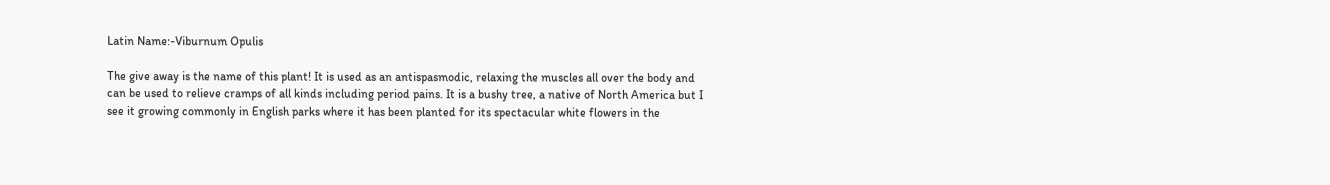Latin Name:-Viburnum Opulis

The give away is the name of this plant! It is used as an antispasmodic, relaxing the muscles all over the body and can be used to relieve cramps of all kinds including period pains. It is a bushy tree, a native of North America but I see it growing commonly in English parks where it has been planted for its spectacular white flowers in the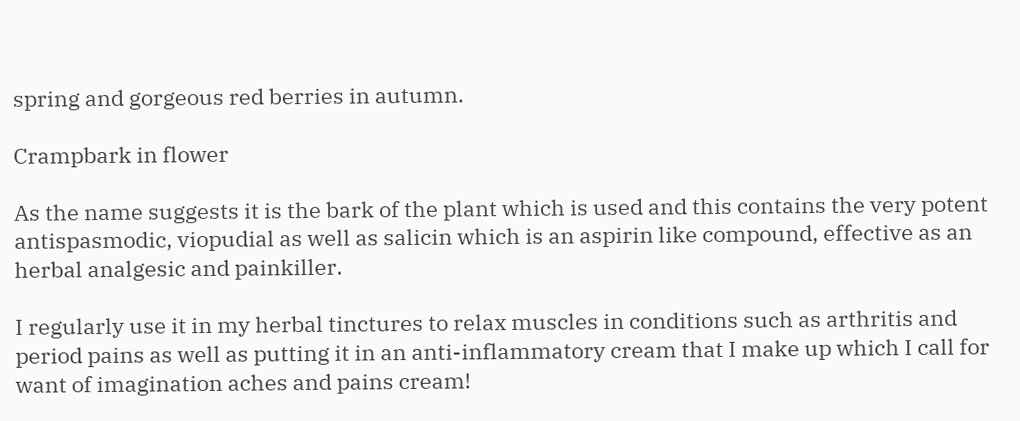spring and gorgeous red berries in autumn.

Crampbark in flower

As the name suggests it is the bark of the plant which is used and this contains the very potent antispasmodic, viopudial as well as salicin which is an aspirin like compound, effective as an herbal analgesic and painkiller.

I regularly use it in my herbal tinctures to relax muscles in conditions such as arthritis and period pains as well as putting it in an anti-inflammatory cream that I make up which I call for want of imagination aches and pains cream!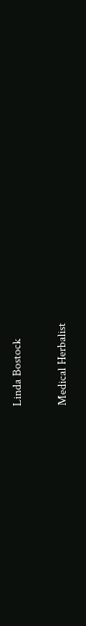Linda Bostock

Medical Herbalist